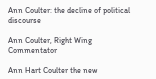Ann Coulter: the decline of political discourse

Ann Coulter, Right Wing Commentator

Ann Hart Coulter the new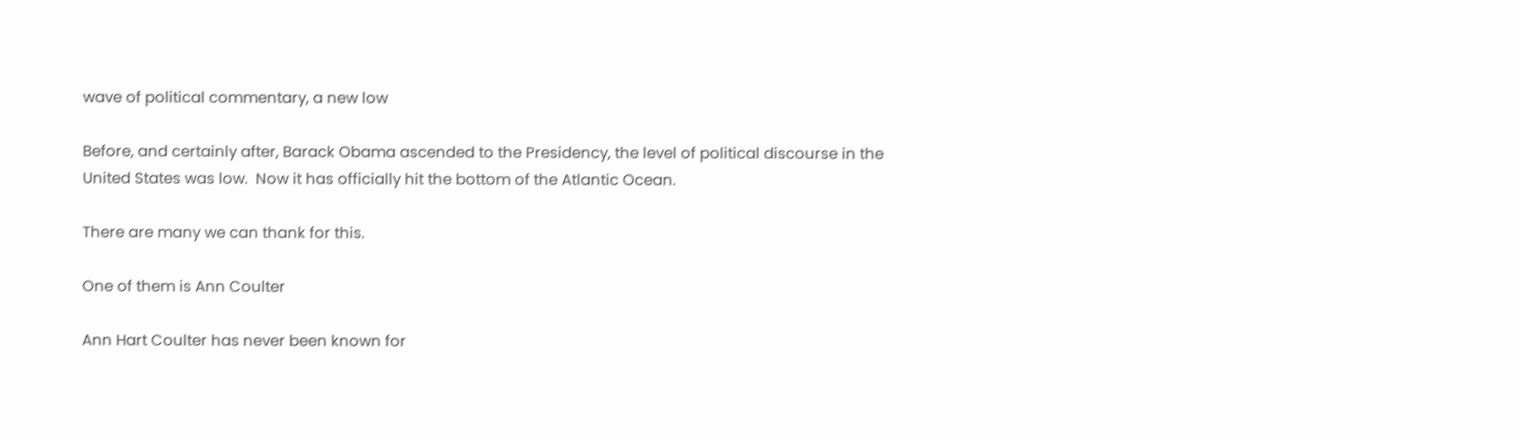wave of political commentary, a new low

Before, and certainly after, Barack Obama ascended to the Presidency, the level of political discourse in the United States was low.  Now it has officially hit the bottom of the Atlantic Ocean.

There are many we can thank for this.

One of them is Ann Coulter

Ann Hart Coulter has never been known for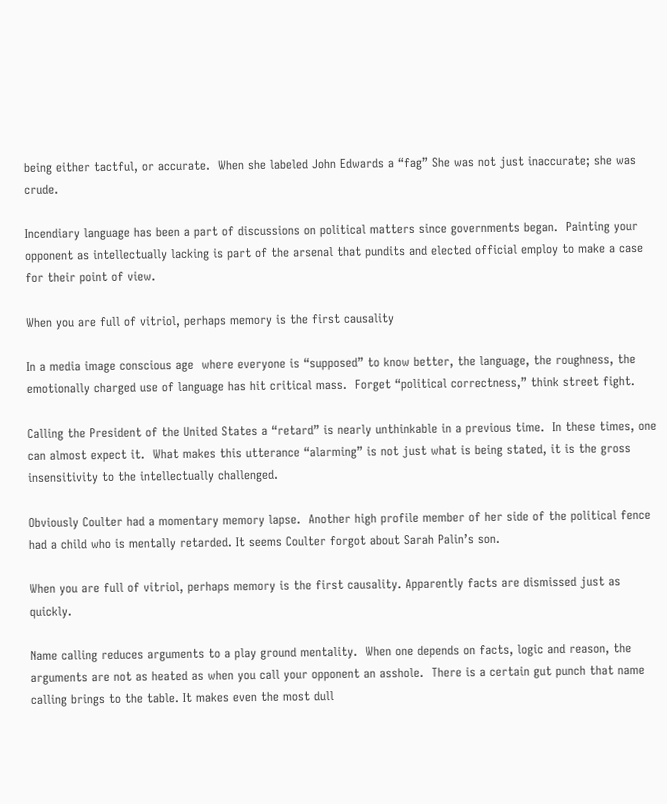being either tactful, or accurate.  When she labeled John Edwards a “fag” She was not just inaccurate; she was crude.

Incendiary language has been a part of discussions on political matters since governments began.  Painting your opponent as intellectually lacking is part of the arsenal that pundits and elected official employ to make a case for their point of view.

When you are full of vitriol, perhaps memory is the first causality

In a media image conscious age  where everyone is “supposed” to know better, the language, the roughness, the emotionally charged use of language has hit critical mass.  Forget “political correctness,” think street fight.

Calling the President of the United States a “retard” is nearly unthinkable in a previous time.  In these times, one can almost expect it.  What makes this utterance “alarming” is not just what is being stated, it is the gross insensitivity to the intellectually challenged.

Obviously Coulter had a momentary memory lapse.  Another high profile member of her side of the political fence had a child who is mentally retarded. It seems Coulter forgot about Sarah Palin’s son.

When you are full of vitriol, perhaps memory is the first causality. Apparently facts are dismissed just as quickly.

Name calling reduces arguments to a play ground mentality.  When one depends on facts, logic and reason, the arguments are not as heated as when you call your opponent an asshole.  There is a certain gut punch that name calling brings to the table. It makes even the most dull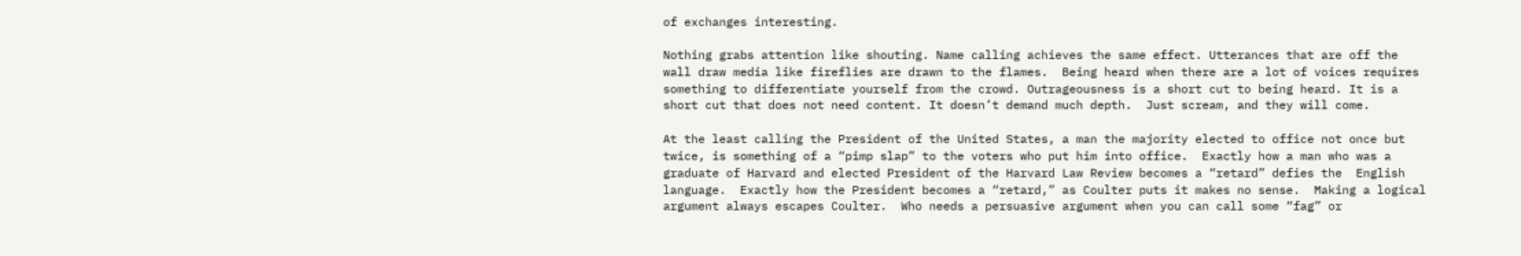of exchanges interesting.

Nothing grabs attention like shouting. Name calling achieves the same effect. Utterances that are off the wall draw media like fireflies are drawn to the flames.  Being heard when there are a lot of voices requires something to differentiate yourself from the crowd. Outrageousness is a short cut to being heard. It is a short cut that does not need content. It doesn’t demand much depth.  Just scream, and they will come.

At the least calling the President of the United States, a man the majority elected to office not once but twice, is something of a “pimp slap” to the voters who put him into office.  Exactly how a man who was a graduate of Harvard and elected President of the Harvard Law Review becomes a “retard” defies the  English language.  Exactly how the President becomes a “retard,” as Coulter puts it makes no sense.  Making a logical argument always escapes Coulter.  Who needs a persuasive argument when you can call some “fag” or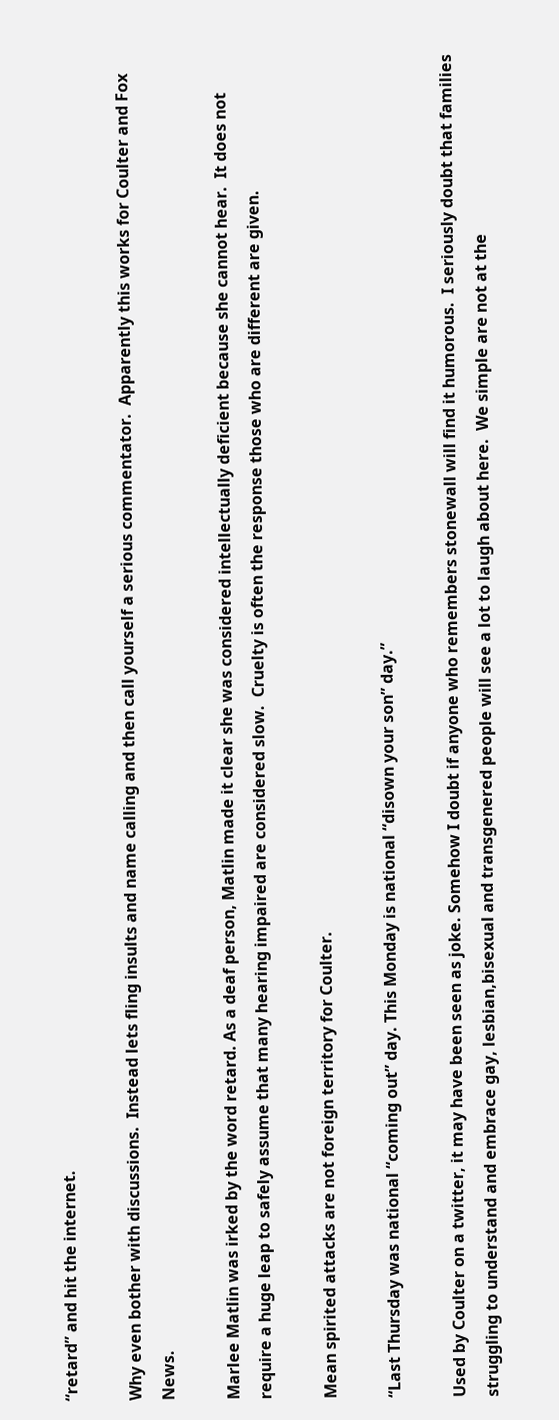“retard” and hit the internet.

Why even bother with discussions.  Instead lets fling insults and name calling and then call yourself a serious commentator.  Apparently this works for Coulter and Fox News.

Marlee Matlin was irked by the word retard. As a deaf person, Matlin made it clear she was considered intellectually deficient because she cannot hear.  It does not require a huge leap to safely assume that many hearing impaired are considered slow.  Cruelty is often the response those who are different are given.

Mean spirited attacks are not foreign territory for Coulter.

“Last Thursday was national “coming out” day. This Monday is national “disown your son” day.”

Used by Coulter on a twitter, it may have been seen as joke. Somehow I doubt if anyone who remembers stonewall will find it humorous.  I seriously doubt that families struggling to understand and embrace gay, lesbian,bisexual and transgenered people will see a lot to laugh about here.  We simple are not at the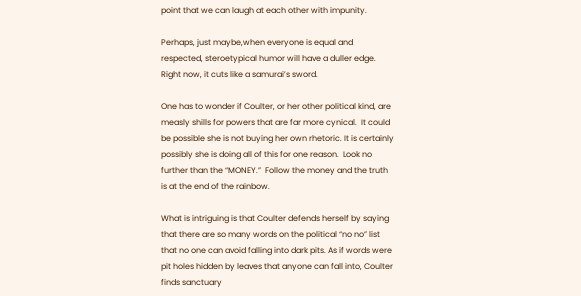point that we can laugh at each other with impunity.

Perhaps, just maybe,when everyone is equal and respected, steroetypical humor will have a duller edge.  Right now, it cuts like a samurai’s sword.

One has to wonder if Coulter, or her other political kind, are measly shills for powers that are far more cynical.  It could be possible she is not buying her own rhetoric. It is certainly possibly she is doing all of this for one reason.  Look no further than the “MONEY.”  Follow the money and the truth is at the end of the rainbow.

What is intriguing is that Coulter defends herself by saying that there are so many words on the political “no no” list that no one can avoid falling into dark pits. As if words were pit holes hidden by leaves that anyone can fall into, Coulter finds sanctuary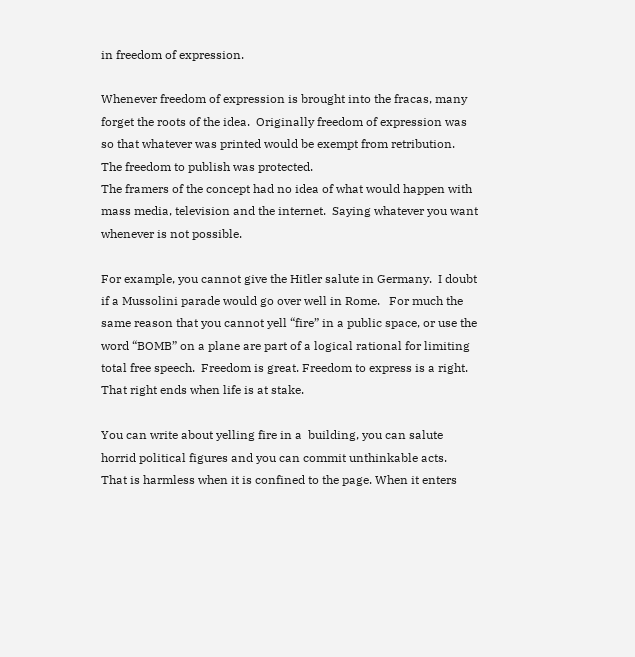in freedom of expression.

Whenever freedom of expression is brought into the fracas, many forget the roots of the idea.  Originally freedom of expression was so that whatever was printed would be exempt from retribution. The freedom to publish was protected.
The framers of the concept had no idea of what would happen with mass media, television and the internet.  Saying whatever you want whenever is not possible.

For example, you cannot give the Hitler salute in Germany.  I doubt if a Mussolini parade would go over well in Rome.   For much the same reason that you cannot yell “fire” in a public space, or use the word “BOMB” on a plane are part of a logical rational for limiting total free speech.  Freedom is great. Freedom to express is a right.  That right ends when life is at stake.

You can write about yelling fire in a  building, you can salute horrid political figures and you can commit unthinkable acts.  That is harmless when it is confined to the page. When it enters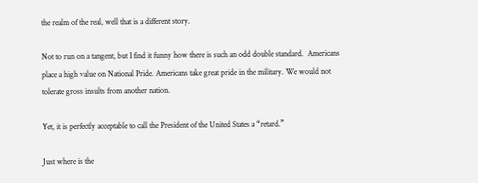the realm of the real, well that is a different story.

Not to run on a tangent, but I find it funny how there is such an odd double standard.  Americans place a high value on National Pride. Americans take great pride in the military. We would not tolerate gross insults from another nation.

Yet, it is perfectly acceptable to call the President of the United States a “retard.”

Just where is the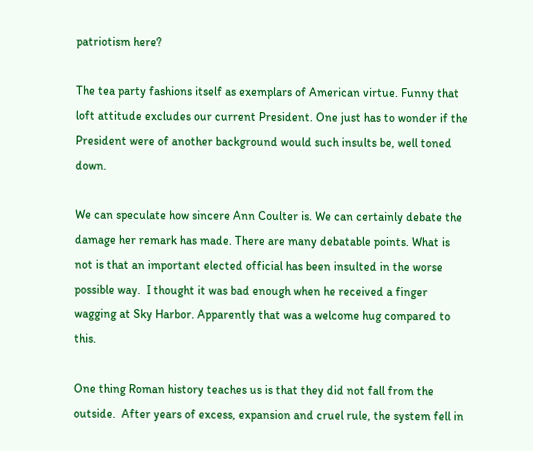patriotism here?

The tea party fashions itself as exemplars of American virtue. Funny that loft attitude excludes our current President. One just has to wonder if the President were of another background would such insults be, well toned down.

We can speculate how sincere Ann Coulter is. We can certainly debate the damage her remark has made. There are many debatable points. What is not is that an important elected official has been insulted in the worse possible way.  I thought it was bad enough when he received a finger wagging at Sky Harbor. Apparently that was a welcome hug compared to this.

One thing Roman history teaches us is that they did not fall from the outside.  After years of excess, expansion and cruel rule, the system fell in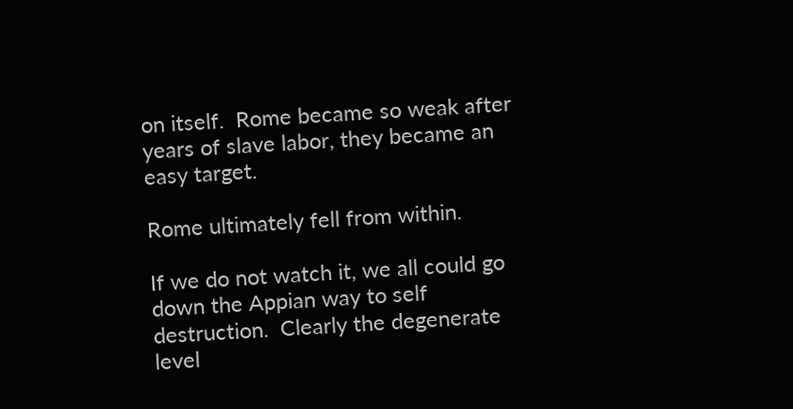on itself.  Rome became so weak after years of slave labor, they became an easy target.

Rome ultimately fell from within.

If we do not watch it, we all could go down the Appian way to self destruction.  Clearly the degenerate level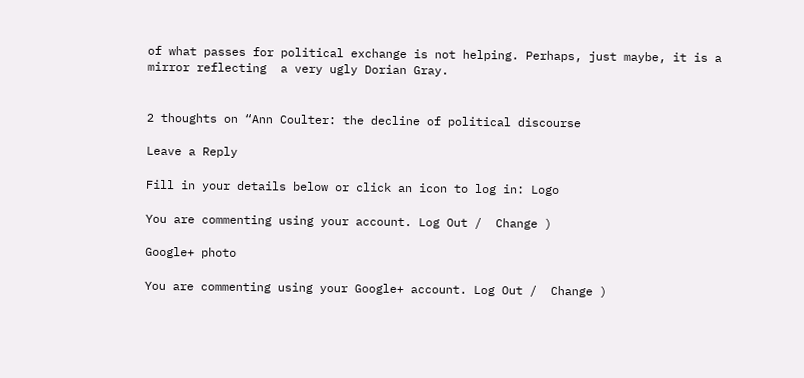of what passes for political exchange is not helping. Perhaps, just maybe, it is a mirror reflecting  a very ugly Dorian Gray.


2 thoughts on “Ann Coulter: the decline of political discourse

Leave a Reply

Fill in your details below or click an icon to log in: Logo

You are commenting using your account. Log Out /  Change )

Google+ photo

You are commenting using your Google+ account. Log Out /  Change )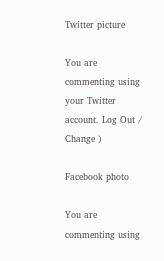Twitter picture

You are commenting using your Twitter account. Log Out /  Change )

Facebook photo

You are commenting using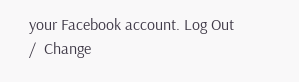your Facebook account. Log Out /  Change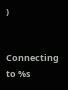)


Connecting to %s